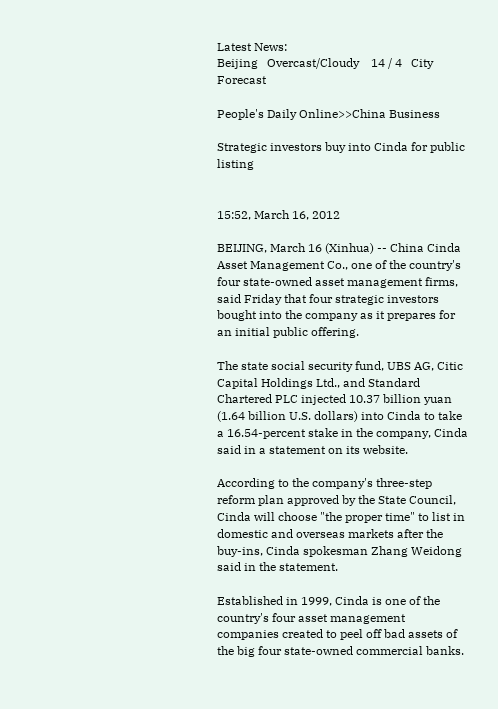Latest News:
Beijing   Overcast/Cloudy    14 / 4   City Forecast

People's Daily Online>>China Business

Strategic investors buy into Cinda for public listing


15:52, March 16, 2012

BEIJING, March 16 (Xinhua) -- China Cinda Asset Management Co., one of the country's four state-owned asset management firms, said Friday that four strategic investors bought into the company as it prepares for an initial public offering.

The state social security fund, UBS AG, Citic Capital Holdings Ltd., and Standard Chartered PLC injected 10.37 billion yuan (1.64 billion U.S. dollars) into Cinda to take a 16.54-percent stake in the company, Cinda said in a statement on its website.

According to the company's three-step reform plan approved by the State Council, Cinda will choose "the proper time" to list in domestic and overseas markets after the buy-ins, Cinda spokesman Zhang Weidong said in the statement.

Established in 1999, Cinda is one of the country's four asset management companies created to peel off bad assets of the big four state-owned commercial banks.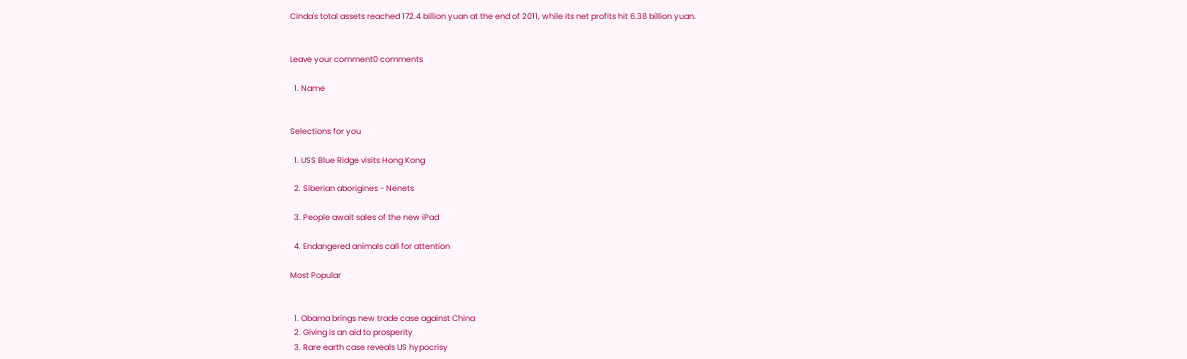Cinda's total assets reached 172.4 billion yuan at the end of 2011, while its net profits hit 6.38 billion yuan.


Leave your comment0 comments

  1. Name


Selections for you

  1. USS Blue Ridge visits Hong Kong

  2. Siberian aborigines - Nenets

  3. People await sales of the new iPad

  4. Endangered animals call for attention

Most Popular


  1. Obama brings new trade case against China
  2. Giving is an aid to prosperity
  3. Rare earth case reveals US hypocrisy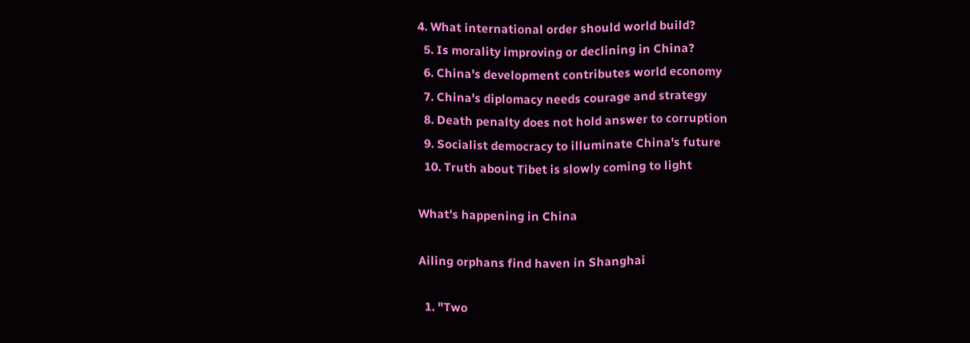4. What international order should world build?
  5. Is morality improving or declining in China?
  6. China's development contributes world economy
  7. China's diplomacy needs courage and strategy
  8. Death penalty does not hold answer to corruption
  9. Socialist democracy to illuminate China's future
  10. Truth about Tibet is slowly coming to light

What's happening in China

Ailing orphans find haven in Shanghai

  1. "Two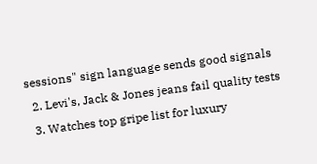sessions" sign language sends good signals
  2. Levi's, Jack & Jones jeans fail quality tests
  3. Watches top gripe list for luxury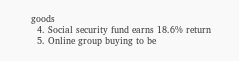goods
  4. Social security fund earns 18.6% return
  5. Online group buying to be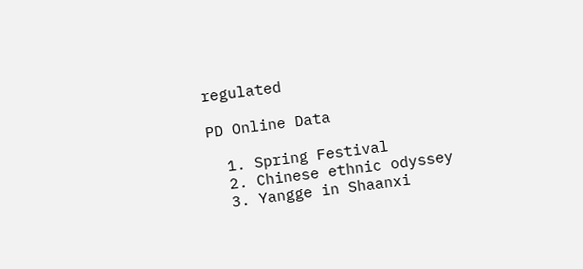regulated

PD Online Data

  1. Spring Festival
  2. Chinese ethnic odyssey
  3. Yangge in Shaanxi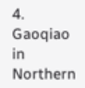4. Gaoqiao in Northern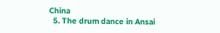China
  5. The drum dance in Ansai